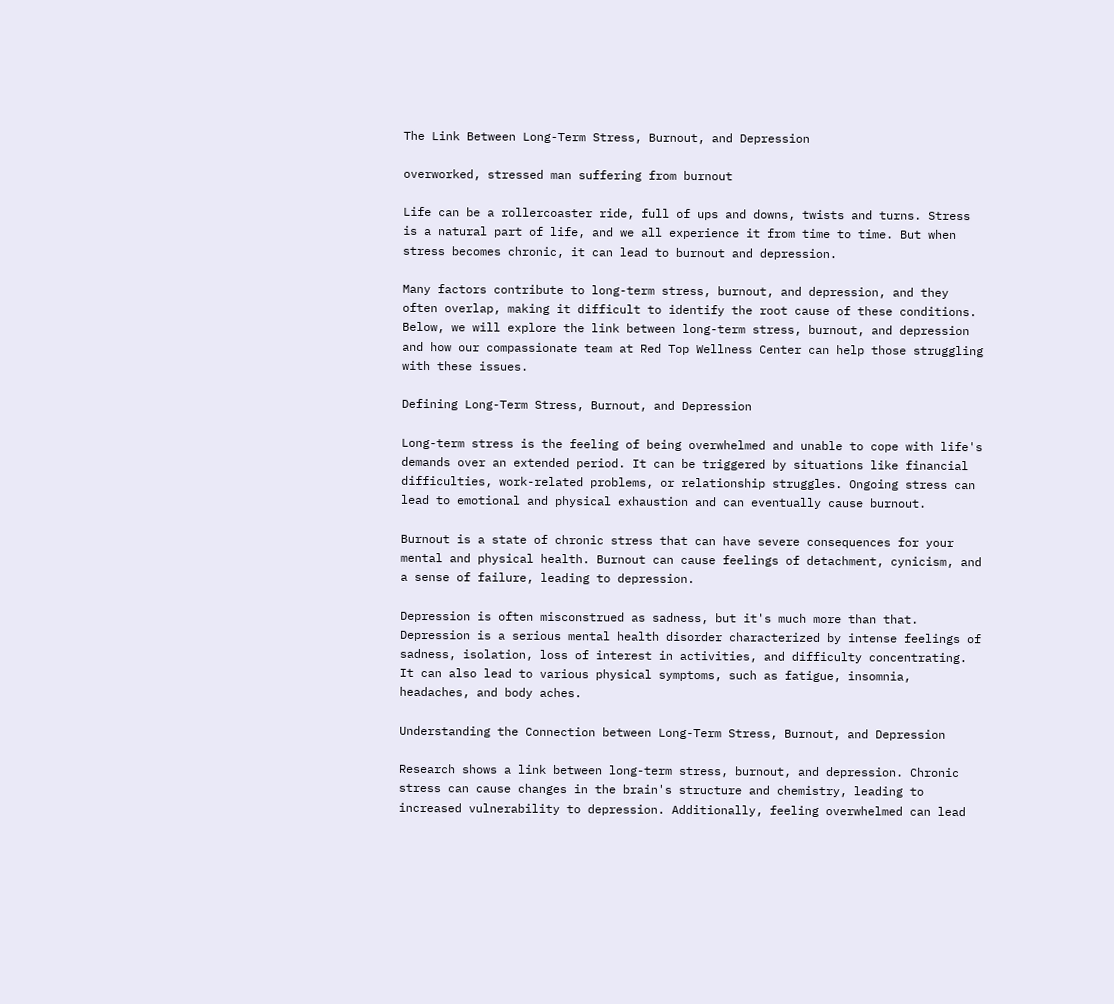The Link Between Long-Term Stress, Burnout, and Depression

overworked, stressed man suffering from burnout

Life can be a rollercoaster ride, full of ups and downs, twists and turns. Stress is a natural part of life, and we all experience it from time to time. But when stress becomes chronic, it can lead to burnout and depression.

Many factors contribute to long-term stress, burnout, and depression, and they often overlap, making it difficult to identify the root cause of these conditions. Below, we will explore the link between long-term stress, burnout, and depression and how our compassionate team at Red Top Wellness Center can help those struggling with these issues.

Defining Long-Term Stress, Burnout, and Depression

Long-term stress is the feeling of being overwhelmed and unable to cope with life's demands over an extended period. It can be triggered by situations like financial difficulties, work-related problems, or relationship struggles. Ongoing stress can lead to emotional and physical exhaustion and can eventually cause burnout.

Burnout is a state of chronic stress that can have severe consequences for your mental and physical health. Burnout can cause feelings of detachment, cynicism, and a sense of failure, leading to depression.

Depression is often misconstrued as sadness, but it's much more than that. Depression is a serious mental health disorder characterized by intense feelings of sadness, isolation, loss of interest in activities, and difficulty concentrating. It can also lead to various physical symptoms, such as fatigue, insomnia, headaches, and body aches.

Understanding the Connection between Long-Term Stress, Burnout, and Depression

Research shows a link between long-term stress, burnout, and depression. Chronic stress can cause changes in the brain's structure and chemistry, leading to increased vulnerability to depression. Additionally, feeling overwhelmed can lead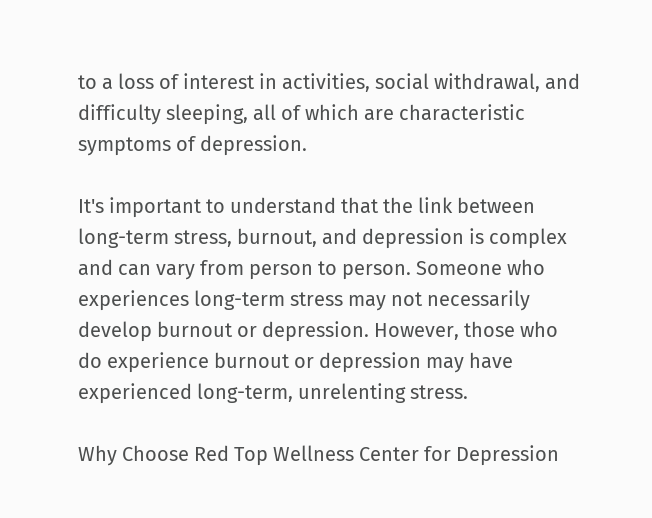to a loss of interest in activities, social withdrawal, and difficulty sleeping, all of which are characteristic symptoms of depression.

It's important to understand that the link between long-term stress, burnout, and depression is complex and can vary from person to person. Someone who experiences long-term stress may not necessarily develop burnout or depression. However, those who do experience burnout or depression may have experienced long-term, unrelenting stress.

Why Choose Red Top Wellness Center for Depression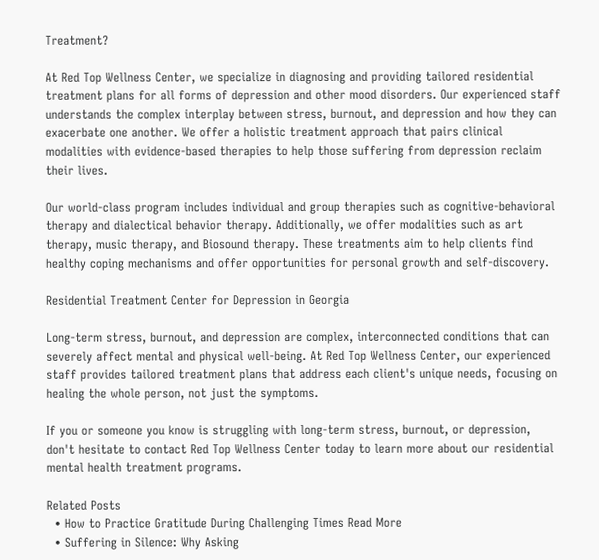Treatment?

At Red Top Wellness Center, we specialize in diagnosing and providing tailored residential treatment plans for all forms of depression and other mood disorders. Our experienced staff understands the complex interplay between stress, burnout, and depression and how they can exacerbate one another. We offer a holistic treatment approach that pairs clinical modalities with evidence-based therapies to help those suffering from depression reclaim their lives.

Our world-class program includes individual and group therapies such as cognitive-behavioral therapy and dialectical behavior therapy. Additionally, we offer modalities such as art therapy, music therapy, and Biosound therapy. These treatments aim to help clients find healthy coping mechanisms and offer opportunities for personal growth and self-discovery.

Residential Treatment Center for Depression in Georgia

Long-term stress, burnout, and depression are complex, interconnected conditions that can severely affect mental and physical well-being. At Red Top Wellness Center, our experienced staff provides tailored treatment plans that address each client's unique needs, focusing on healing the whole person, not just the symptoms.

If you or someone you know is struggling with long-term stress, burnout, or depression, don't hesitate to contact Red Top Wellness Center today to learn more about our residential mental health treatment programs.

Related Posts
  • How to Practice Gratitude During Challenging Times Read More
  • Suffering in Silence: Why Asking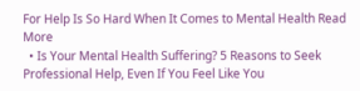For Help Is So Hard When It Comes to Mental Health Read More
  • Is Your Mental Health Suffering? 5 Reasons to Seek Professional Help, Even If You Feel Like You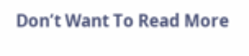Don’t Want To Read More